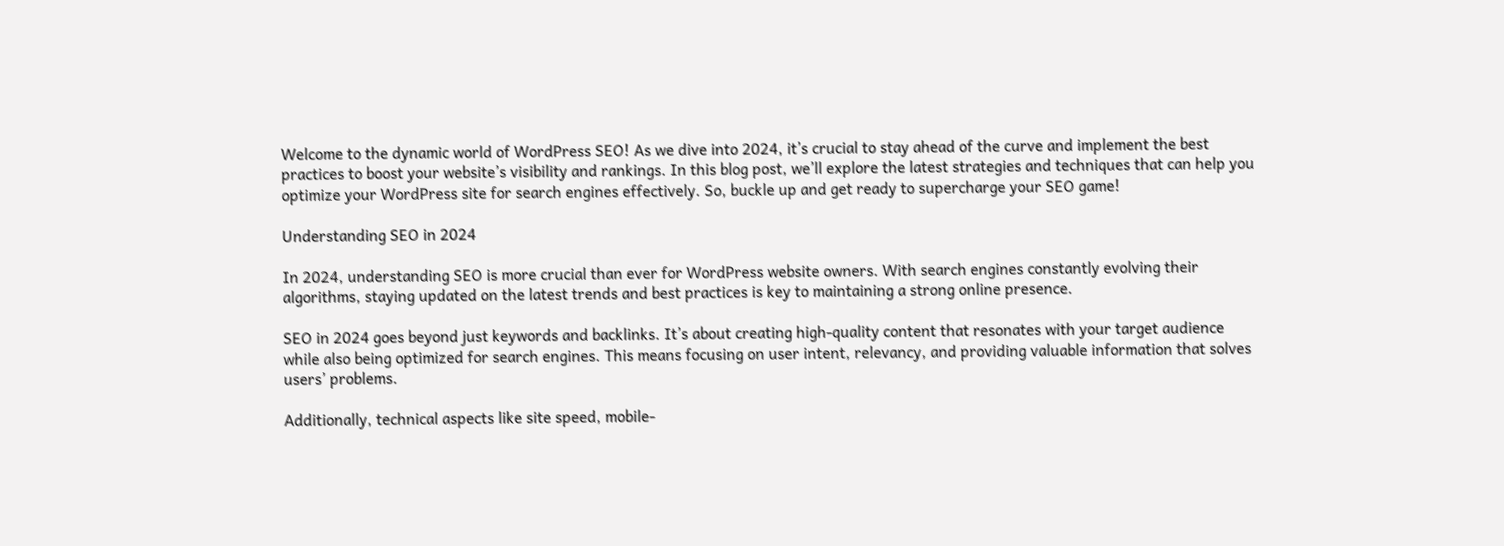Welcome to the dynamic world of WordPress SEO! As we dive into 2024, it’s crucial to stay ahead of the curve and implement the best practices to boost your website’s visibility and rankings. In this blog post, we’ll explore the latest strategies and techniques that can help you optimize your WordPress site for search engines effectively. So, buckle up and get ready to supercharge your SEO game!

Understanding SEO in 2024

In 2024, understanding SEO is more crucial than ever for WordPress website owners. With search engines constantly evolving their algorithms, staying updated on the latest trends and best practices is key to maintaining a strong online presence.

SEO in 2024 goes beyond just keywords and backlinks. It’s about creating high-quality content that resonates with your target audience while also being optimized for search engines. This means focusing on user intent, relevancy, and providing valuable information that solves users’ problems.

Additionally, technical aspects like site speed, mobile-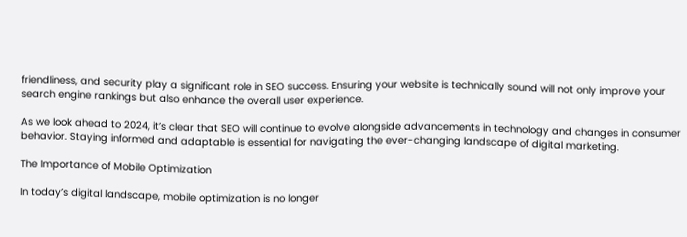friendliness, and security play a significant role in SEO success. Ensuring your website is technically sound will not only improve your search engine rankings but also enhance the overall user experience.

As we look ahead to 2024, it’s clear that SEO will continue to evolve alongside advancements in technology and changes in consumer behavior. Staying informed and adaptable is essential for navigating the ever-changing landscape of digital marketing.

The Importance of Mobile Optimization

In today’s digital landscape, mobile optimization is no longer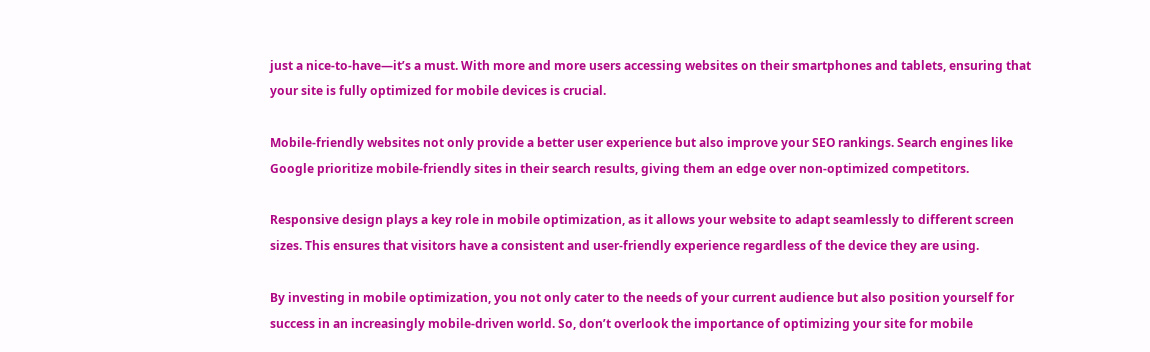just a nice-to-have—it’s a must. With more and more users accessing websites on their smartphones and tablets, ensuring that your site is fully optimized for mobile devices is crucial.

Mobile-friendly websites not only provide a better user experience but also improve your SEO rankings. Search engines like Google prioritize mobile-friendly sites in their search results, giving them an edge over non-optimized competitors.

Responsive design plays a key role in mobile optimization, as it allows your website to adapt seamlessly to different screen sizes. This ensures that visitors have a consistent and user-friendly experience regardless of the device they are using.

By investing in mobile optimization, you not only cater to the needs of your current audience but also position yourself for success in an increasingly mobile-driven world. So, don’t overlook the importance of optimizing your site for mobile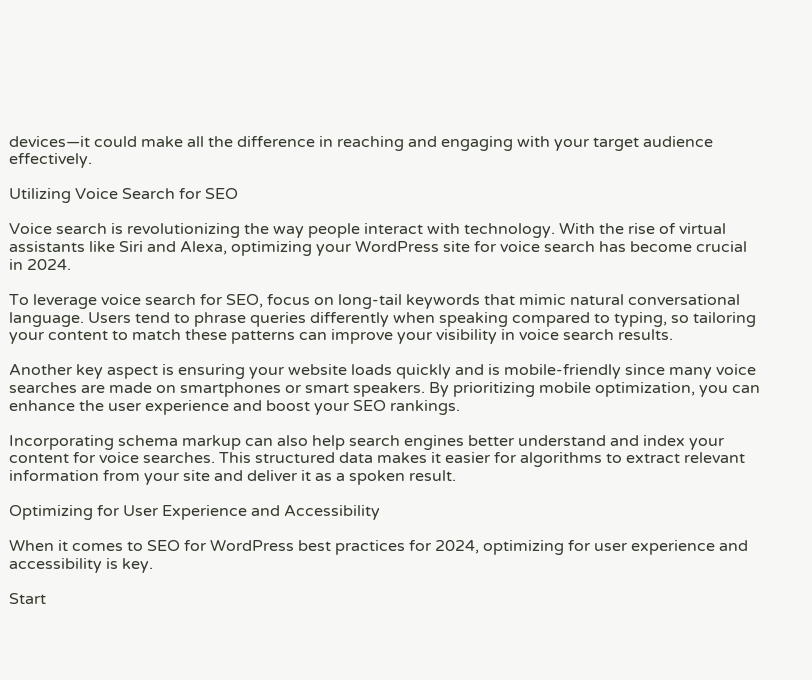devices—it could make all the difference in reaching and engaging with your target audience effectively.

Utilizing Voice Search for SEO

Voice search is revolutionizing the way people interact with technology. With the rise of virtual assistants like Siri and Alexa, optimizing your WordPress site for voice search has become crucial in 2024.

To leverage voice search for SEO, focus on long-tail keywords that mimic natural conversational language. Users tend to phrase queries differently when speaking compared to typing, so tailoring your content to match these patterns can improve your visibility in voice search results.

Another key aspect is ensuring your website loads quickly and is mobile-friendly since many voice searches are made on smartphones or smart speakers. By prioritizing mobile optimization, you can enhance the user experience and boost your SEO rankings.

Incorporating schema markup can also help search engines better understand and index your content for voice searches. This structured data makes it easier for algorithms to extract relevant information from your site and deliver it as a spoken result.

Optimizing for User Experience and Accessibility

When it comes to SEO for WordPress best practices for 2024, optimizing for user experience and accessibility is key.

Start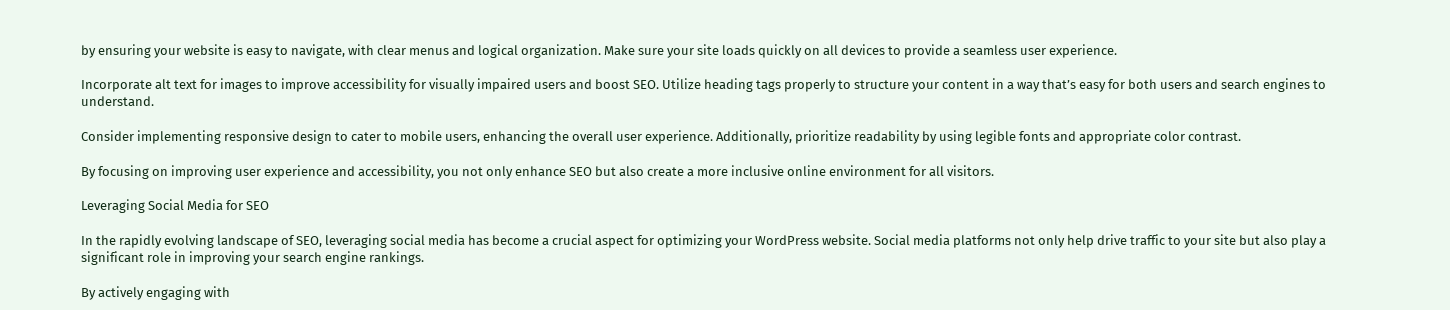by ensuring your website is easy to navigate, with clear menus and logical organization. Make sure your site loads quickly on all devices to provide a seamless user experience.

Incorporate alt text for images to improve accessibility for visually impaired users and boost SEO. Utilize heading tags properly to structure your content in a way that’s easy for both users and search engines to understand.

Consider implementing responsive design to cater to mobile users, enhancing the overall user experience. Additionally, prioritize readability by using legible fonts and appropriate color contrast.

By focusing on improving user experience and accessibility, you not only enhance SEO but also create a more inclusive online environment for all visitors.

Leveraging Social Media for SEO

In the rapidly evolving landscape of SEO, leveraging social media has become a crucial aspect for optimizing your WordPress website. Social media platforms not only help drive traffic to your site but also play a significant role in improving your search engine rankings.

By actively engaging with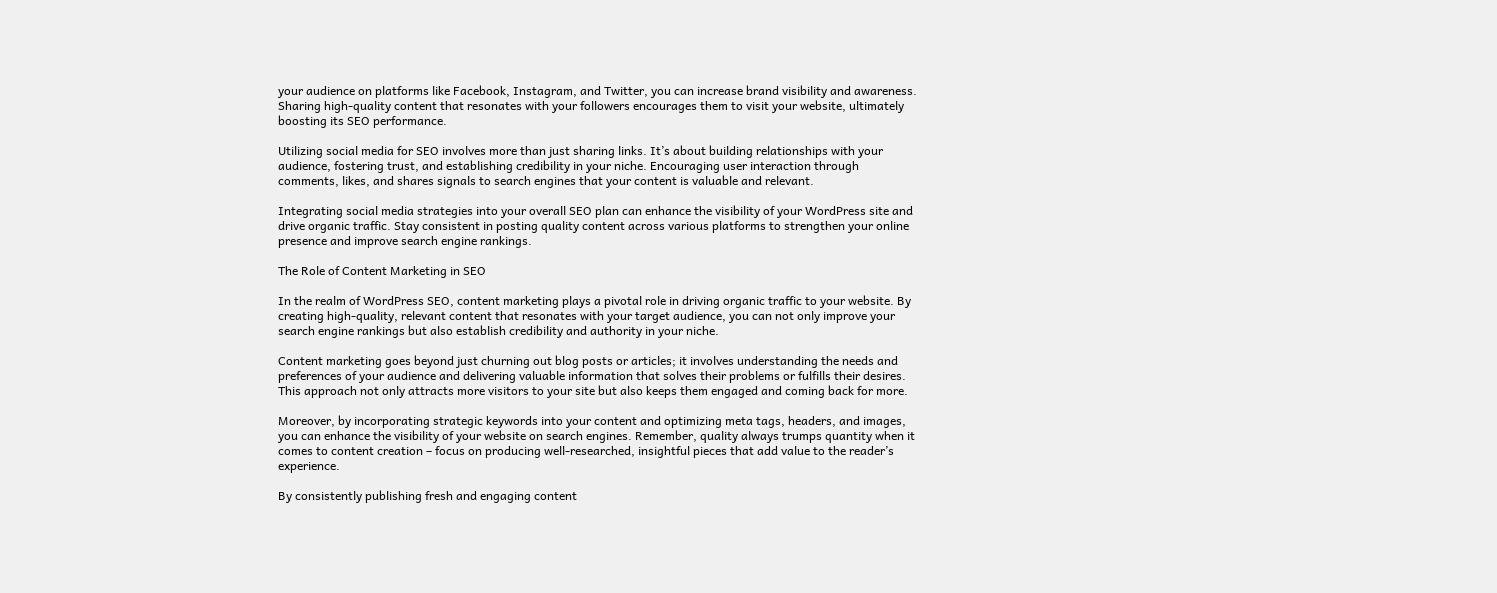your audience on platforms like Facebook, Instagram, and Twitter, you can increase brand visibility and awareness. Sharing high-quality content that resonates with your followers encourages them to visit your website, ultimately boosting its SEO performance.

Utilizing social media for SEO involves more than just sharing links. It’s about building relationships with your audience, fostering trust, and establishing credibility in your niche. Encouraging user interaction through comments, likes, and shares signals to search engines that your content is valuable and relevant.

Integrating social media strategies into your overall SEO plan can enhance the visibility of your WordPress site and drive organic traffic. Stay consistent in posting quality content across various platforms to strengthen your online presence and improve search engine rankings.

The Role of Content Marketing in SEO

In the realm of WordPress SEO, content marketing plays a pivotal role in driving organic traffic to your website. By creating high-quality, relevant content that resonates with your target audience, you can not only improve your search engine rankings but also establish credibility and authority in your niche.

Content marketing goes beyond just churning out blog posts or articles; it involves understanding the needs and preferences of your audience and delivering valuable information that solves their problems or fulfills their desires. This approach not only attracts more visitors to your site but also keeps them engaged and coming back for more.

Moreover, by incorporating strategic keywords into your content and optimizing meta tags, headers, and images, you can enhance the visibility of your website on search engines. Remember, quality always trumps quantity when it comes to content creation – focus on producing well-researched, insightful pieces that add value to the reader’s experience.

By consistently publishing fresh and engaging content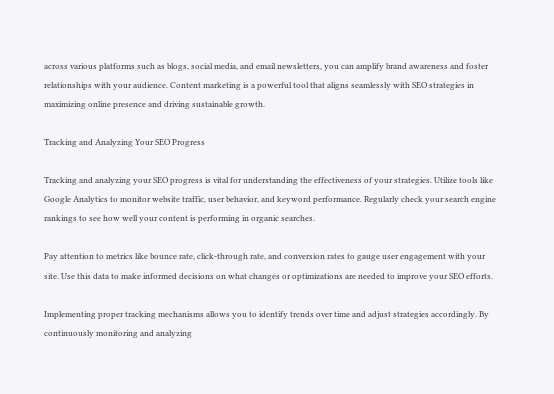across various platforms such as blogs, social media, and email newsletters, you can amplify brand awareness and foster relationships with your audience. Content marketing is a powerful tool that aligns seamlessly with SEO strategies in maximizing online presence and driving sustainable growth.

Tracking and Analyzing Your SEO Progress

Tracking and analyzing your SEO progress is vital for understanding the effectiveness of your strategies. Utilize tools like Google Analytics to monitor website traffic, user behavior, and keyword performance. Regularly check your search engine rankings to see how well your content is performing in organic searches.

Pay attention to metrics like bounce rate, click-through rate, and conversion rates to gauge user engagement with your site. Use this data to make informed decisions on what changes or optimizations are needed to improve your SEO efforts.

Implementing proper tracking mechanisms allows you to identify trends over time and adjust strategies accordingly. By continuously monitoring and analyzing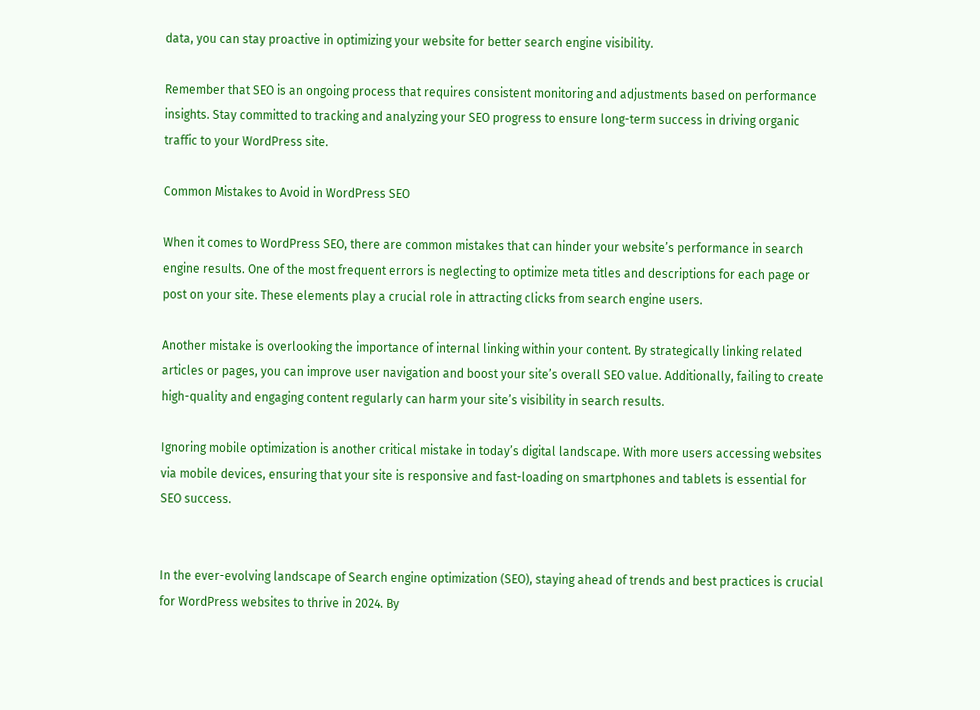data, you can stay proactive in optimizing your website for better search engine visibility.

Remember that SEO is an ongoing process that requires consistent monitoring and adjustments based on performance insights. Stay committed to tracking and analyzing your SEO progress to ensure long-term success in driving organic traffic to your WordPress site.

Common Mistakes to Avoid in WordPress SEO

When it comes to WordPress SEO, there are common mistakes that can hinder your website’s performance in search engine results. One of the most frequent errors is neglecting to optimize meta titles and descriptions for each page or post on your site. These elements play a crucial role in attracting clicks from search engine users.

Another mistake is overlooking the importance of internal linking within your content. By strategically linking related articles or pages, you can improve user navigation and boost your site’s overall SEO value. Additionally, failing to create high-quality and engaging content regularly can harm your site’s visibility in search results.

Ignoring mobile optimization is another critical mistake in today’s digital landscape. With more users accessing websites via mobile devices, ensuring that your site is responsive and fast-loading on smartphones and tablets is essential for SEO success.


In the ever-evolving landscape of Search engine optimization (SEO), staying ahead of trends and best practices is crucial for WordPress websites to thrive in 2024. By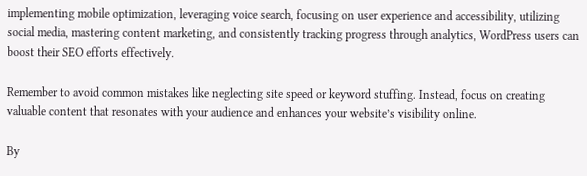implementing mobile optimization, leveraging voice search, focusing on user experience and accessibility, utilizing social media, mastering content marketing, and consistently tracking progress through analytics, WordPress users can boost their SEO efforts effectively.

Remember to avoid common mistakes like neglecting site speed or keyword stuffing. Instead, focus on creating valuable content that resonates with your audience and enhances your website’s visibility online.

By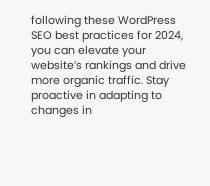following these WordPress SEO best practices for 2024, you can elevate your website’s rankings and drive more organic traffic. Stay proactive in adapting to changes in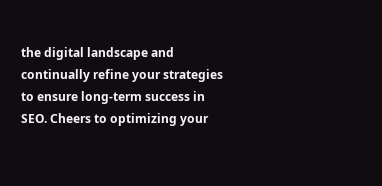the digital landscape and continually refine your strategies to ensure long-term success in SEO. Cheers to optimizing your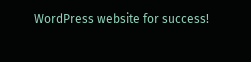WordPress website for success!